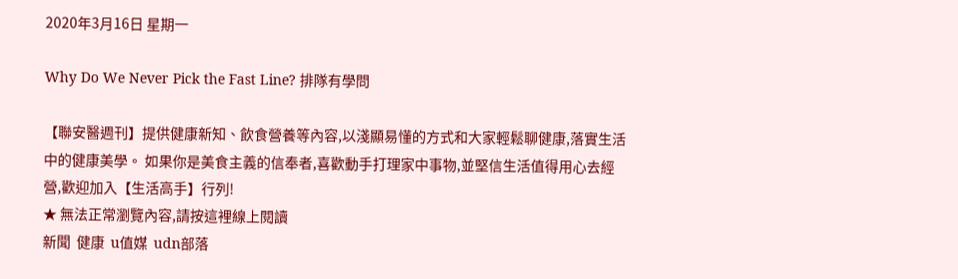2020年3月16日 星期一

Why Do We Never Pick the Fast Line? 排隊有學問

【聯安醫週刊】提供健康新知、飲食營養等內容,以淺顯易懂的方式和大家輕鬆聊健康,落實生活中的健康美學。 如果你是美食主義的信奉者,喜歡動手打理家中事物,並堅信生活值得用心去經營,歡迎加入【生活高手】行列!
★ 無法正常瀏覽內容,請按這裡線上閱讀
新聞  健康  u值媒  udn部落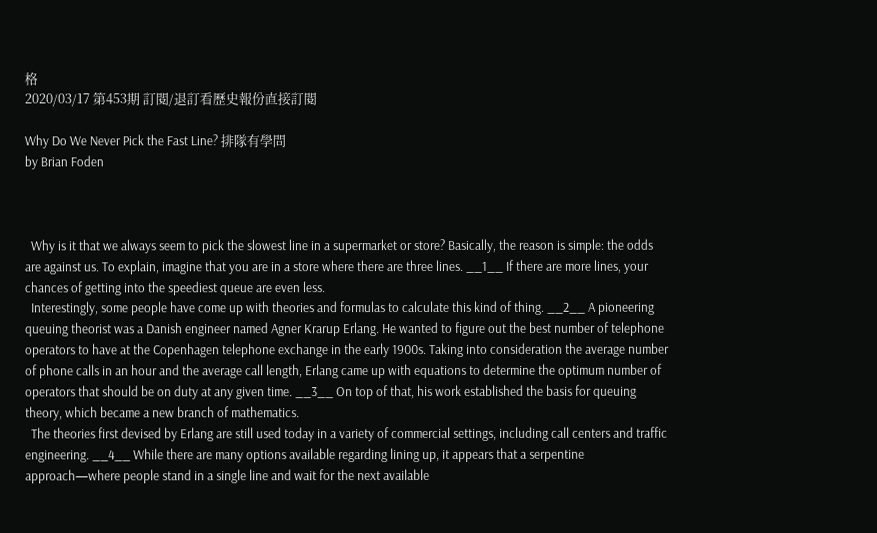格
2020/03/17 第453期 訂閱/退訂看歷史報份直接訂閱

Why Do We Never Pick the Fast Line? 排隊有學問
by Brian Foden



  Why is it that we always seem to pick the slowest line in a supermarket or store? Basically, the reason is simple: the odds are against us. To explain, imagine that you are in a store where there are three lines. __1__ If there are more lines, your chances of getting into the speediest queue are even less.
  Interestingly, some people have come up with theories and formulas to calculate this kind of thing. __2__ A pioneering queuing theorist was a Danish engineer named Agner Krarup Erlang. He wanted to figure out the best number of telephone operators to have at the Copenhagen telephone exchange in the early 1900s. Taking into consideration the average number of phone calls in an hour and the average call length, Erlang came up with equations to determine the optimum number of operators that should be on duty at any given time. __3__ On top of that, his work established the basis for queuing theory, which became a new branch of mathematics.
  The theories first devised by Erlang are still used today in a variety of commercial settings, including call centers and traffic engineering. __4__ While there are many options available regarding lining up, it appears that a serpentine approach—where people stand in a single line and wait for the next available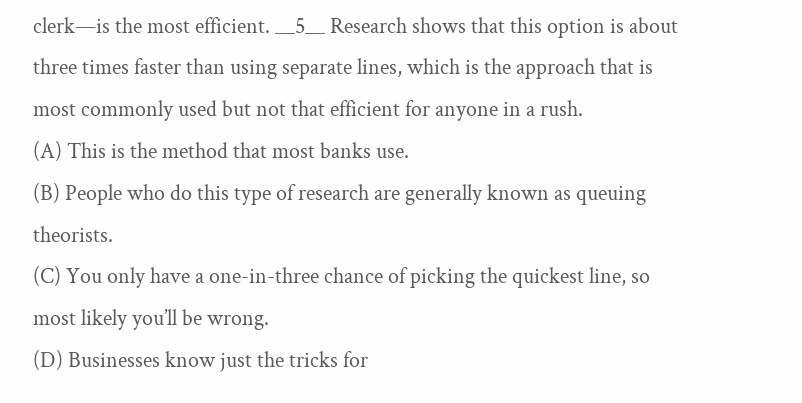clerk—is the most efficient. __5__ Research shows that this option is about three times faster than using separate lines, which is the approach that is most commonly used but not that efficient for anyone in a rush.
(A) This is the method that most banks use.
(B) People who do this type of research are generally known as queuing theorists.
(C) You only have a one-in-three chance of picking the quickest line, so most likely you’ll be wrong.
(D) Businesses know just the tricks for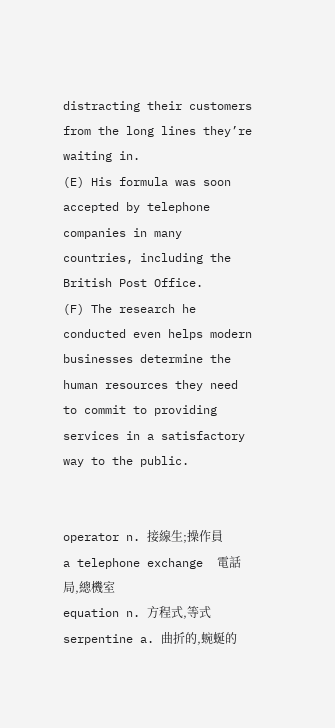distracting their customers from the long lines they’re waiting in.
(E) His formula was soon accepted by telephone companies in many countries, including the British Post Office.
(F) The research he conducted even helps modern businesses determine the human resources they need to commit to providing services in a satisfactory way to the public.


operator n. 接線生;操作員
a telephone exchange  電話局,總機室
equation n. 方程式,等式
serpentine a. 曲折的,蜿蜒的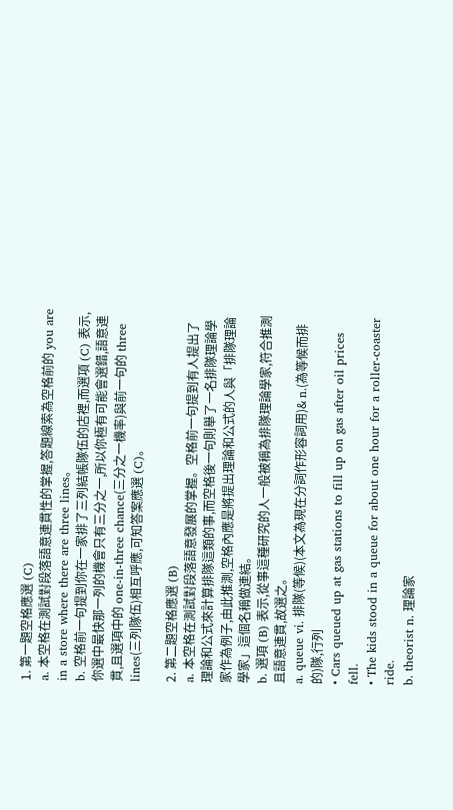1. 第一題空格應選 (C)
a. 本空格在測試對段落語意連貫性的掌握,答題線索為空格前的 you are in a store where there are three lines。
b. 空格前一句提到你在一家排了三列結帳隊伍的店裡,而選項 (C) 表示,你選中最快那一列的機會只有三分之一,所以你極有可能會選錯,語意連貫,且選項中的 one-in-three chance(三分之一機率)與前一句的 three lines(三列隊伍)相互呼應,可知答案應選 (C)。

2. 第二題空格應選 (B)
a. 本空格在測試對段落語意發展的掌握。空格前一句提到有人提出了理論和公式來計算排隊這類的事,而空格後一句則舉了一名排隊理論學家作為例子,由此推測,空格內應是將提出理論和公式的人與「排隊理論學家」這個名稱做連結。
b. 選項 (B) 表示,從事這種研究的人一般被稱為排隊理論學家,符合推測且語意連貫,故選之。
a. queue vi. 排隊(等候)(本文為現在分詞作形容詞用)& n.(為等候而排的)隊,行列
• Cars queued up at gas stations to fill up on gas after oil prices fell.
• The kids stood in a queue for about one hour for a roller-coaster ride.
b. theorist n. 理論家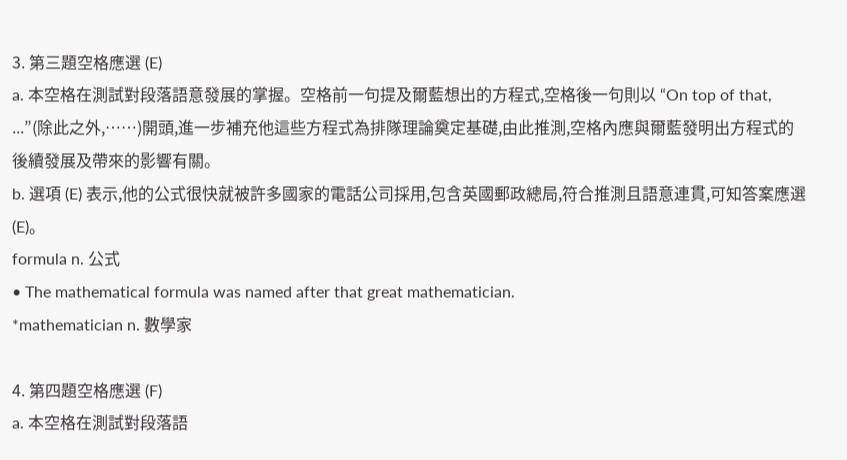3. 第三題空格應選 (E)
a. 本空格在測試對段落語意發展的掌握。空格前一句提及爾藍想出的方程式,空格後一句則以 “On top of that, ...”(除此之外,……)開頭,進一步補充他這些方程式為排隊理論奠定基礎,由此推測,空格內應與爾藍發明出方程式的後續發展及帶來的影響有關。
b. 選項 (E) 表示,他的公式很快就被許多國家的電話公司採用,包含英國郵政總局,符合推測且語意連貫,可知答案應選 (E)。
formula n. 公式
• The mathematical formula was named after that great mathematician.
*mathematician n. 數學家

4. 第四題空格應選 (F)
a. 本空格在測試對段落語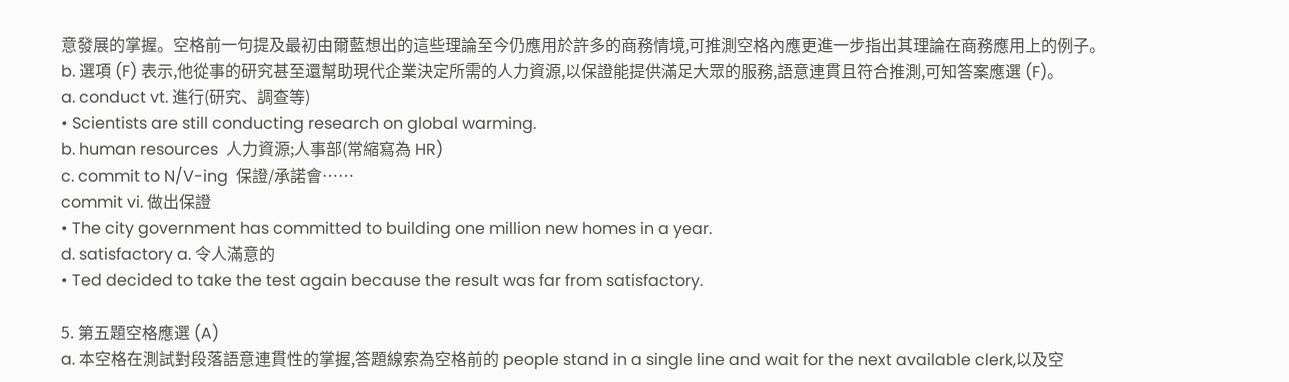意發展的掌握。空格前一句提及最初由爾藍想出的這些理論至今仍應用於許多的商務情境,可推測空格內應更進一步指出其理論在商務應用上的例子。
b. 選項 (F) 表示,他從事的研究甚至還幫助現代企業決定所需的人力資源,以保證能提供滿足大眾的服務,語意連貫且符合推測,可知答案應選 (F)。
a. conduct vt. 進行(研究、調查等)
• Scientists are still conducting research on global warming.
b. human resources  人力資源;人事部(常縮寫為 HR)
c. commit to N/V-ing  保證/承諾會……
commit vi. 做出保證
• The city government has committed to building one million new homes in a year.
d. satisfactory a. 令人滿意的
• Ted decided to take the test again because the result was far from satisfactory.

5. 第五題空格應選 (A)
a. 本空格在測試對段落語意連貫性的掌握,答題線索為空格前的 people stand in a single line and wait for the next available clerk,以及空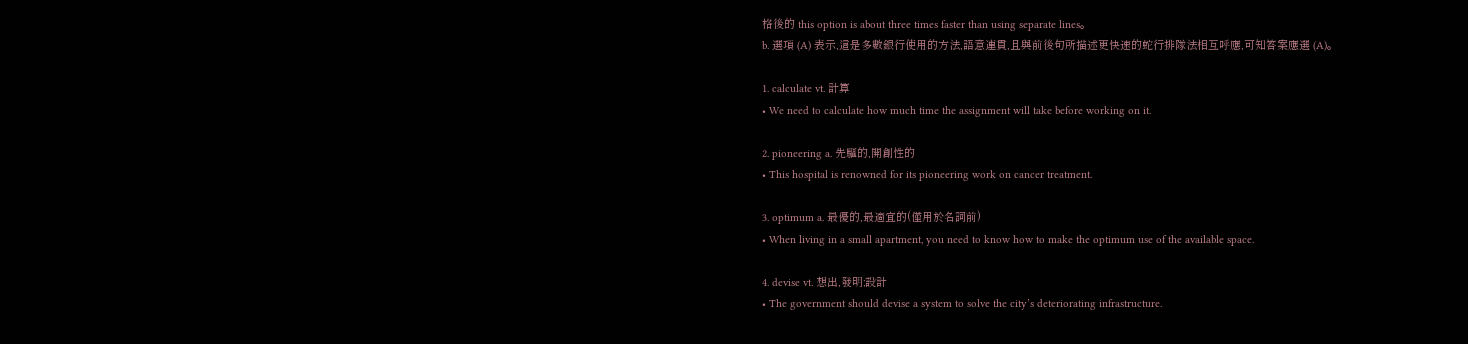格後的 this option is about three times faster than using separate lines。
b. 選項 (A) 表示,這是多數銀行使用的方法,語意連貫,且與前後句所描述更快速的蛇行排隊法相互呼應,可知答案應選 (A)。

1. calculate vt. 計算
• We need to calculate how much time the assignment will take before working on it.

2. pioneering a. 先驅的,開創性的
• This hospital is renowned for its pioneering work on cancer treatment.

3. optimum a. 最優的,最適宜的(僅用於名詞前)
• When living in a small apartment, you need to know how to make the optimum use of the available space.

4. devise vt. 想出,發明;設計
• The government should devise a system to solve the city’s deteriorating infrastructure.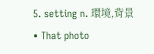5. setting n. 環境,背景
• That photo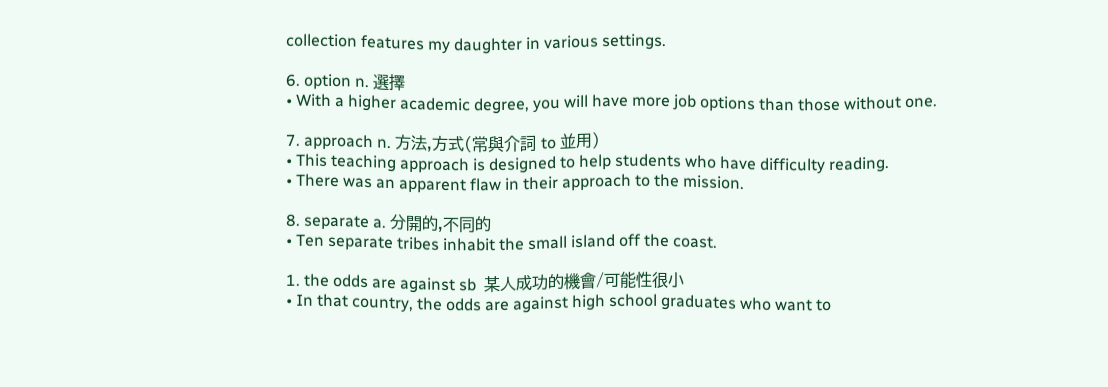collection features my daughter in various settings.

6. option n. 選擇
• With a higher academic degree, you will have more job options than those without one.

7. approach n. 方法,方式(常與介詞 to 並用)
• This teaching approach is designed to help students who have difficulty reading.
• There was an apparent flaw in their approach to the mission.

8. separate a. 分開的,不同的
• Ten separate tribes inhabit the small island off the coast.

1. the odds are against sb  某人成功的機會/可能性很小
• In that country, the odds are against high school graduates who want to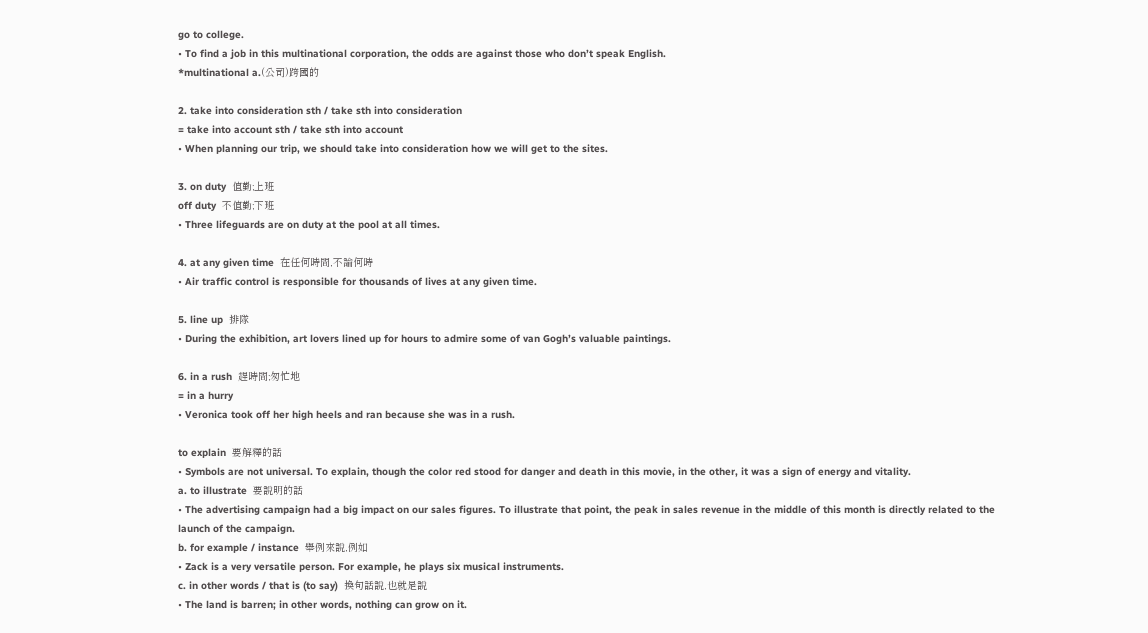go to college.
• To find a job in this multinational corporation, the odds are against those who don’t speak English.
*multinational a.(公司)跨國的

2. take into consideration sth / take sth into consideration
= take into account sth / take sth into account
• When planning our trip, we should take into consideration how we will get to the sites.

3. on duty  值勤;上班
off duty  不值勤;下班
• Three lifeguards are on duty at the pool at all times.

4. at any given time  在任何時間,不論何時
• Air traffic control is responsible for thousands of lives at any given time.

5. line up  排隊
• During the exhibition, art lovers lined up for hours to admire some of van Gogh’s valuable paintings.

6. in a rush  趕時間;匆忙地
= in a hurry
• Veronica took off her high heels and ran because she was in a rush.

to explain  要解釋的話
• Symbols are not universal. To explain, though the color red stood for danger and death in this movie, in the other, it was a sign of energy and vitality.
a. to illustrate  要說明的話
• The advertising campaign had a big impact on our sales figures. To illustrate that point, the peak in sales revenue in the middle of this month is directly related to the launch of the campaign.
b. for example / instance  舉例來說,例如
• Zack is a very versatile person. For example, he plays six musical instruments.
c. in other words / that is (to say)  換句話說,也就是說
• The land is barren; in other words, nothing can grow on it.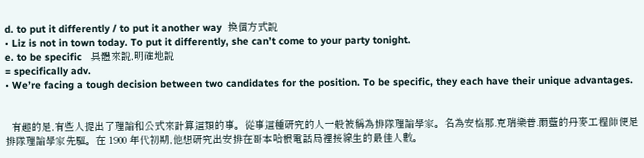d. to put it differently / to put it another way  換個方式說
• Liz is not in town today. To put it differently, she can’t come to your party tonight.
e. to be specific   具體來說,明確地說
= specifically adv.
• We’re facing a tough decision between two candidates for the position. To be specific, they each have their unique advantages.


  有趣的是,有些人提出了理論和公式來計算這類的事。從事這種研究的人一般被稱為排隊理論學家。名為安格那.克瑞樂普.爾藍的丹麥工程師便是排隊理論學家先驅。在 1900 年代初期,他想研究出安排在哥本哈根電話局裡接線生的最佳人數。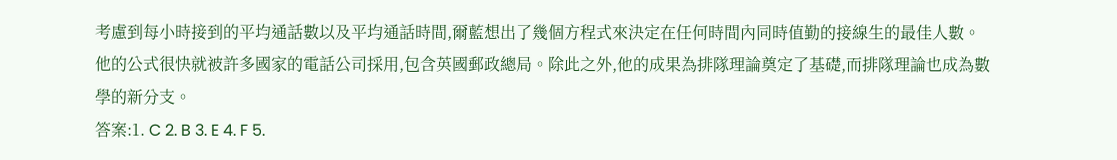考慮到每小時接到的平均通話數以及平均通話時間,爾藍想出了幾個方程式來決定在任何時間內同時值勤的接線生的最佳人數。他的公式很快就被許多國家的電話公司採用,包含英國郵政總局。除此之外,他的成果為排隊理論奠定了基礎,而排隊理論也成為數學的新分支。
答案:1. C 2. B 3. E 4. F 5.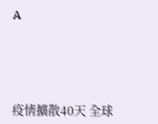A





疫情擴散40天 全球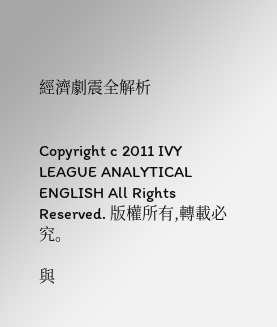經濟劇震全解析


Copyright c 2011 IVY LEAGUE ANALYTICAL ENGLISH All Rights Reserved. 版權所有,轉載必究。

與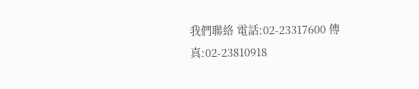我們聯絡 電話:02-23317600 傳真:02-23810918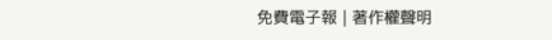免費電子報 | 著作權聲明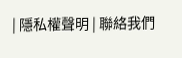| 隱私權聲明 | 聯絡我們